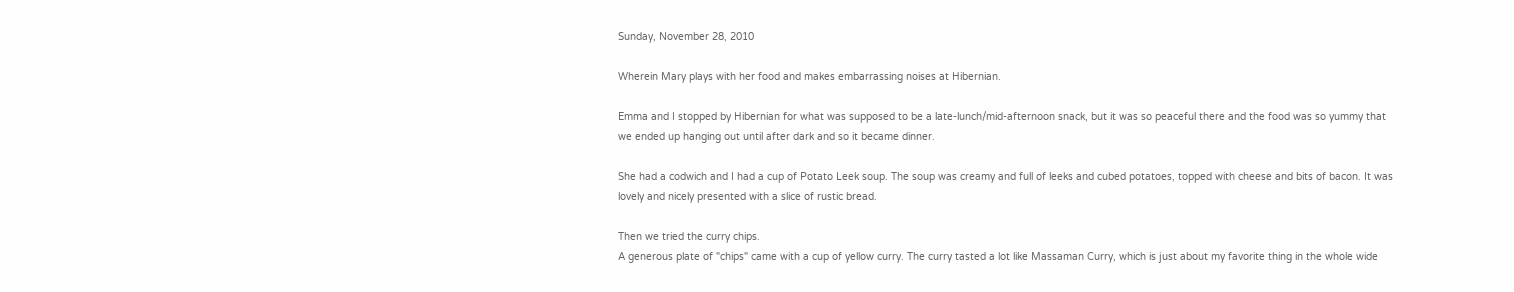Sunday, November 28, 2010

Wherein Mary plays with her food and makes embarrassing noises at Hibernian.

Emma and I stopped by Hibernian for what was supposed to be a late-lunch/mid-afternoon snack, but it was so peaceful there and the food was so yummy that we ended up hanging out until after dark and so it became dinner.

She had a codwich and I had a cup of Potato Leek soup. The soup was creamy and full of leeks and cubed potatoes, topped with cheese and bits of bacon. It was lovely and nicely presented with a slice of rustic bread.

Then we tried the curry chips.
A generous plate of "chips" came with a cup of yellow curry. The curry tasted a lot like Massaman Curry, which is just about my favorite thing in the whole wide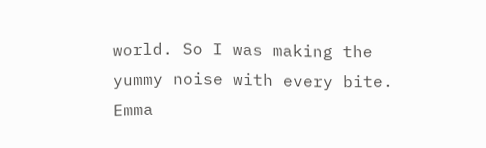world. So I was making the yummy noise with every bite. Emma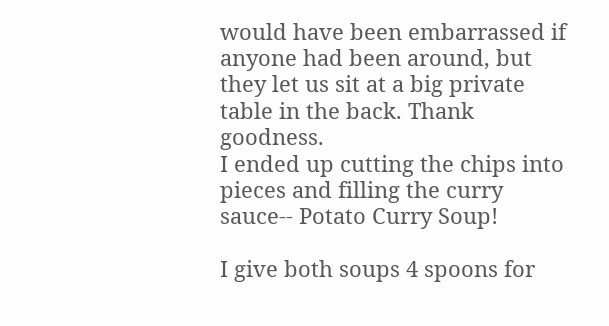would have been embarrassed if anyone had been around, but they let us sit at a big private table in the back. Thank goodness.
I ended up cutting the chips into pieces and filling the curry sauce-- Potato Curry Soup!

I give both soups 4 spoons for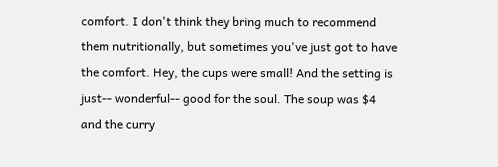comfort. I don't think they bring much to recommend them nutritionally, but sometimes you've just got to have the comfort. Hey, the cups were small! And the setting is just-- wonderful-- good for the soul. The soup was $4 and the curry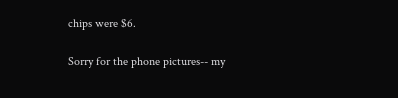chips were $6.

Sorry for the phone pictures-- my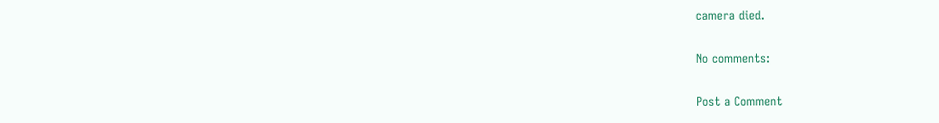camera died.

No comments:

Post a Comment